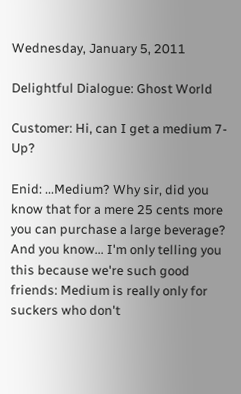Wednesday, January 5, 2011

Delightful Dialogue: Ghost World

Customer: Hi, can I get a medium 7-Up?

Enid: ...Medium? Why sir, did you know that for a mere 25 cents more you can purchase a large beverage? And you know... I'm only telling you this because we're such good friends: Medium is really only for suckers who don't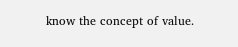know the concept of value.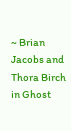~ Brian Jacobs and Thora Birch in Ghost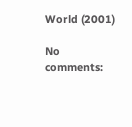World (2001)

No comments: